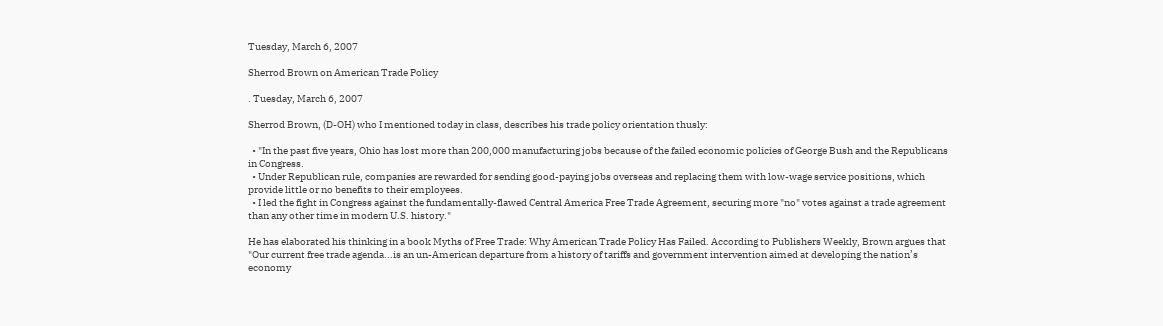Tuesday, March 6, 2007

Sherrod Brown on American Trade Policy

. Tuesday, March 6, 2007

Sherrod Brown, (D-OH) who I mentioned today in class, describes his trade policy orientation thusly:

  • "In the past five years, Ohio has lost more than 200,000 manufacturing jobs because of the failed economic policies of George Bush and the Republicans in Congress.
  • Under Republican rule, companies are rewarded for sending good-paying jobs overseas and replacing them with low-wage service positions, which provide little or no benefits to their employees.
  • I led the fight in Congress against the fundamentally-flawed Central America Free Trade Agreement, securing more "no" votes against a trade agreement than any other time in modern U.S. history."

He has elaborated his thinking in a book Myths of Free Trade: Why American Trade Policy Has Failed. According to Publishers Weekly, Brown argues that "Our current free trade agenda...is an un-American departure from a history of tariffs and government intervention aimed at developing the nation’s economy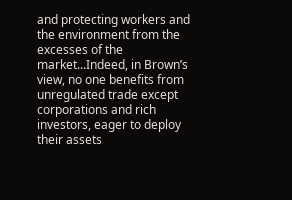and protecting workers and the environment from the excesses of the market...Indeed, in Brown’s view, no one benefits from unregulated trade except corporations and rich investors, eager to deploy their assets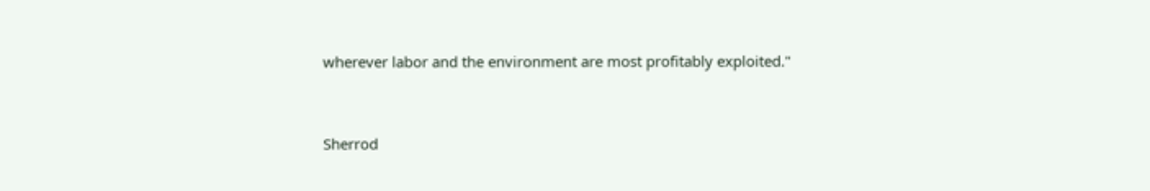wherever labor and the environment are most profitably exploited."


Sherrod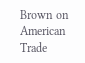Brown on American Trade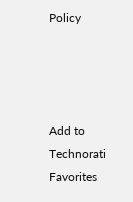Policy




Add to Technorati Favorites